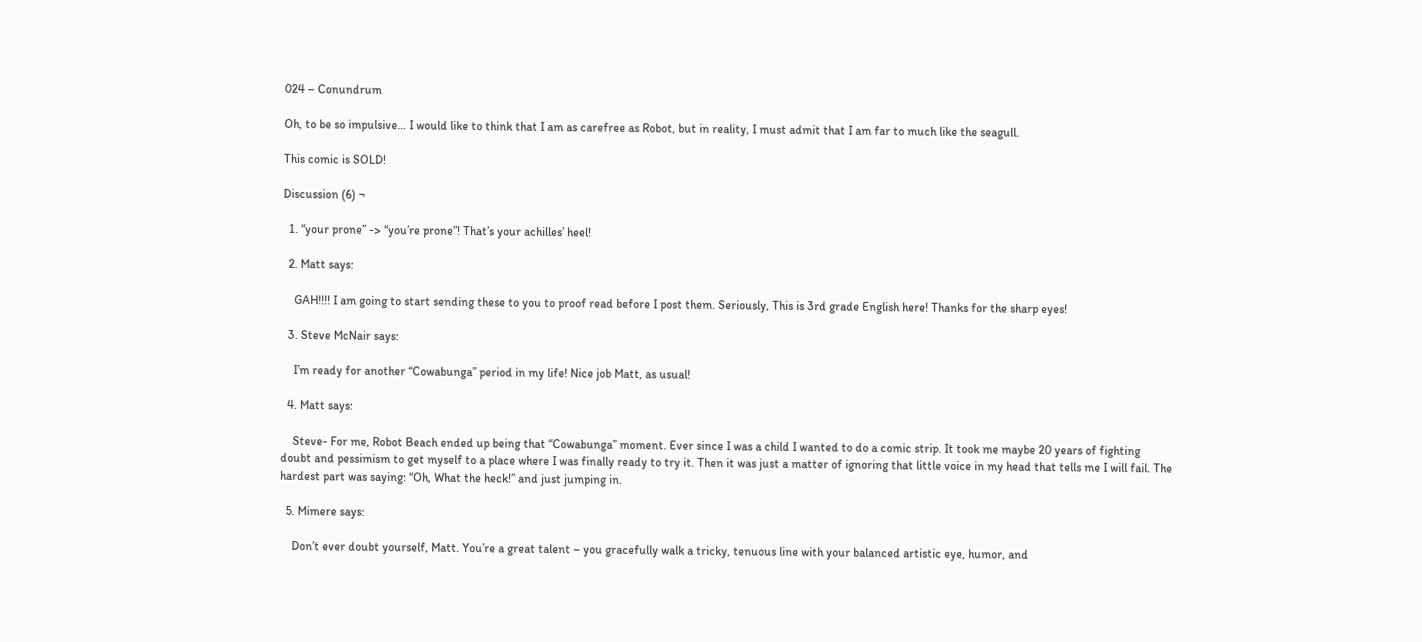024 – Conundrum

Oh, to be so impulsive… I would like to think that I am as carefree as Robot, but in reality, I must admit that I am far to much like the seagull.

This comic is SOLD!

Discussion (6) ¬

  1. “your prone” -> “you’re prone”! That’s your achilles’ heel!

  2. Matt says:

    GAH!!!! I am going to start sending these to you to proof read before I post them. Seriously, This is 3rd grade English here! Thanks for the sharp eyes!

  3. Steve McNair says:

    I’m ready for another “Cowabunga” period in my life! Nice job Matt, as usual!

  4. Matt says:

    Steve- For me, Robot Beach ended up being that “Cowabunga” moment. Ever since I was a child I wanted to do a comic strip. It took me maybe 20 years of fighting doubt and pessimism to get myself to a place where I was finally ready to try it. Then it was just a matter of ignoring that little voice in my head that tells me I will fail. The hardest part was saying: “Oh, What the heck!” and just jumping in.

  5. Mimere says:

    Don’t ever doubt yourself, Matt. You’re a great talent – you gracefully walk a tricky, tenuous line with your balanced artistic eye, humor, and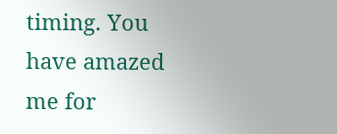timing. You have amazed me for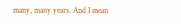many, many years. And I mean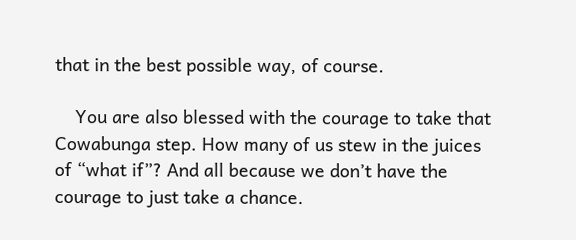that in the best possible way, of course.

    You are also blessed with the courage to take that Cowabunga step. How many of us stew in the juices of “what if”? And all because we don’t have the courage to just take a chance.